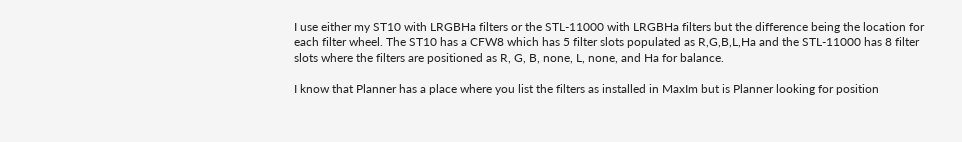I use either my ST10 with LRGBHa filters or the STL-11000 with LRGBHa filters but the difference being the location for each filter wheel. The ST10 has a CFW8 which has 5 filter slots populated as R,G,B,L,Ha and the STL-11000 has 8 filter slots where the filters are positioned as R, G, B, none, L, none, and Ha for balance.

I know that Planner has a place where you list the filters as installed in MaxIm but is Planner looking for position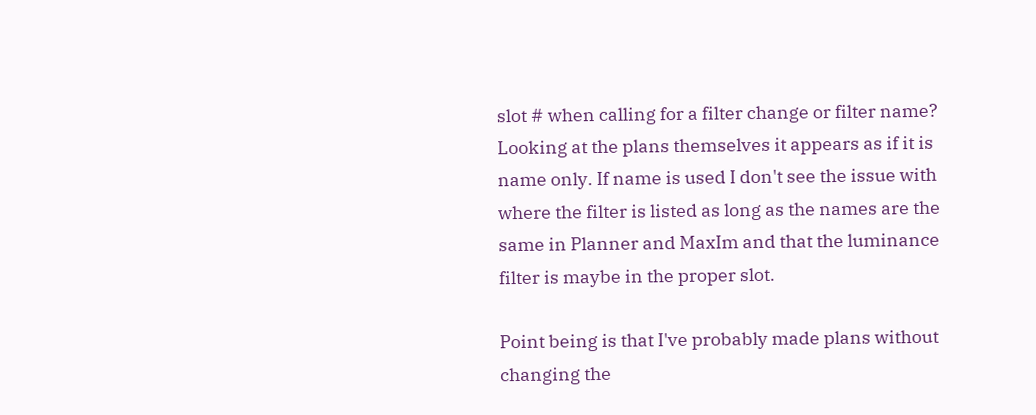slot # when calling for a filter change or filter name? Looking at the plans themselves it appears as if it is name only. If name is used I don't see the issue with where the filter is listed as long as the names are the same in Planner and MaxIm and that the luminance filter is maybe in the proper slot.

Point being is that I've probably made plans without changing the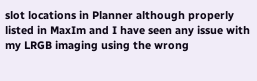slot locations in Planner although properly listed in MaxIm and I have seen any issue with my LRGB imaging using the wrong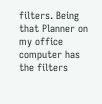filters. Being that Planner on my office computer has the filters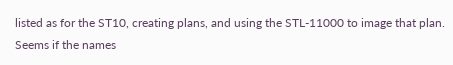listed as for the ST10, creating plans, and using the STL-11000 to image that plan. Seems if the names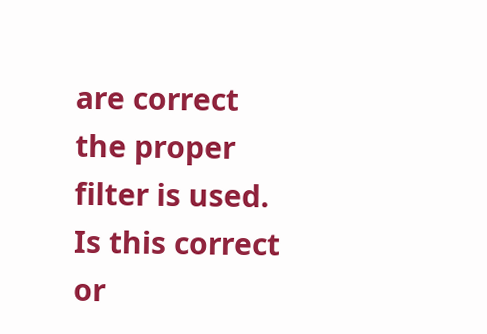are correct the proper filter is used. Is this correct or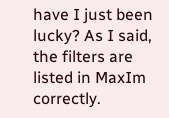have I just been lucky? As I said, the filters are listed in MaxIm correctly.